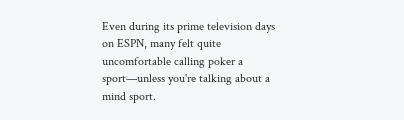Even during its prime television days on ESPN, many felt quite uncomfortable calling poker a sport—unless you're talking about a mind sport.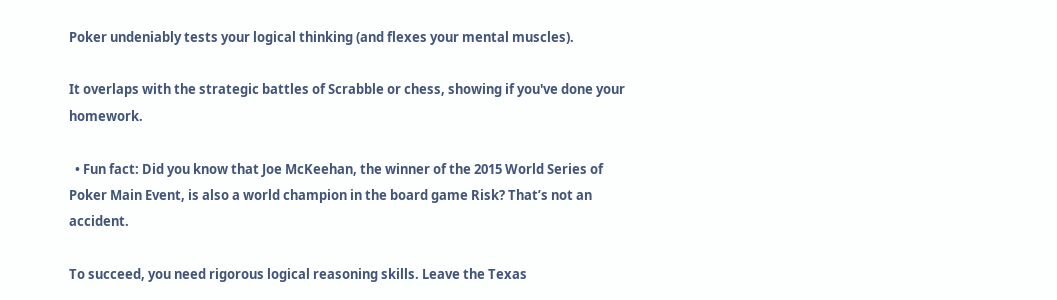Poker undeniably tests your logical thinking (and flexes your mental muscles).

It overlaps with the strategic battles of Scrabble or chess, showing if you've done your homework.

  • Fun fact: Did you know that Joe McKeehan, the winner of the 2015 World Series of Poker Main Event, is also a world champion in the board game Risk? That’s not an accident.

To succeed, you need rigorous logical reasoning skills. Leave the Texas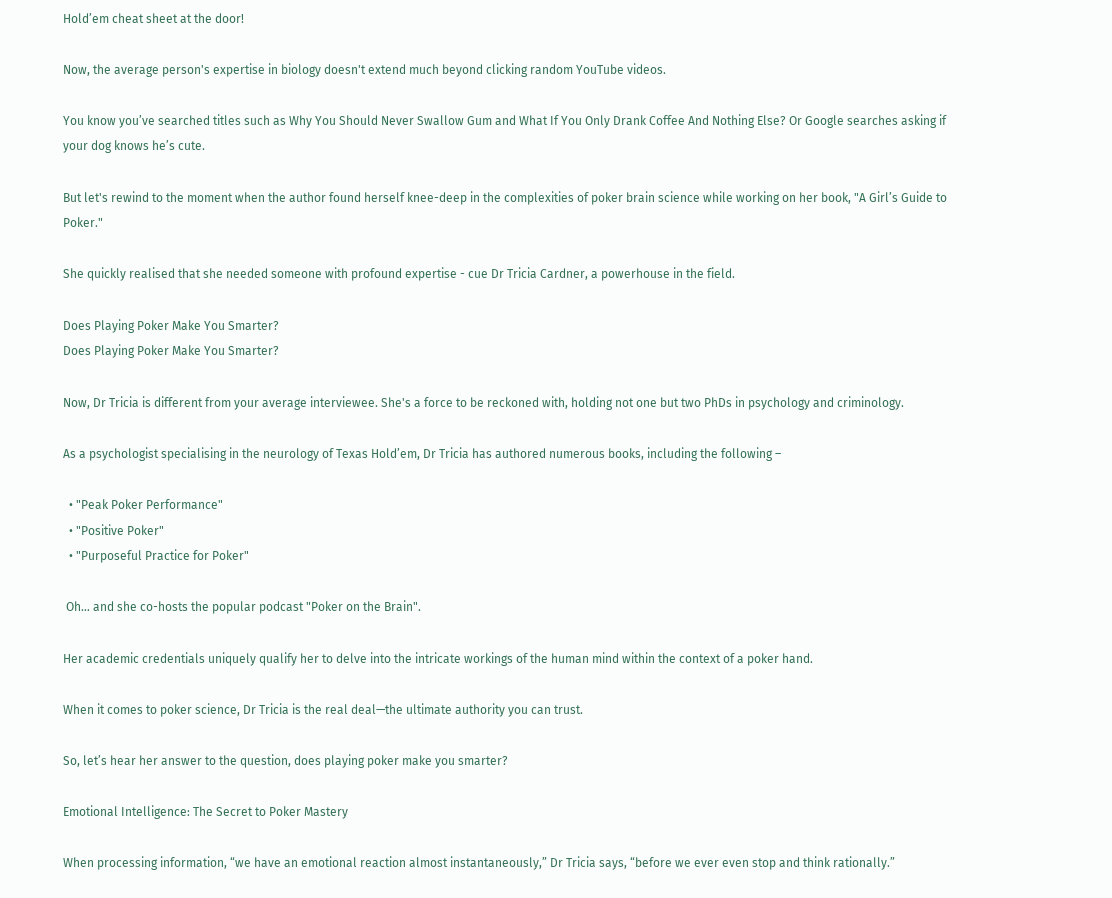Hold’em cheat sheet at the door!

Now, the average person's expertise in biology doesn't extend much beyond clicking random YouTube videos.

You know you’ve searched titles such as Why You Should Never Swallow Gum and What If You Only Drank Coffee And Nothing Else? Or Google searches asking if your dog knows he’s cute.

But let's rewind to the moment when the author found herself knee-deep in the complexities of poker brain science while working on her book, "A Girl’s Guide to Poker."

She quickly realised that she needed someone with profound expertise - cue Dr Tricia Cardner, a powerhouse in the field.

Does Playing Poker Make You Smarter?
Does Playing Poker Make You Smarter?

Now, Dr Tricia is different from your average interviewee. She's a force to be reckoned with, holding not one but two PhDs in psychology and criminology.

As a psychologist specialising in the neurology of Texas Hold’em, Dr Tricia has authored numerous books, including the following –

  • "Peak Poker Performance"
  • "Positive Poker"
  • "Purposeful Practice for Poker"

 Oh… and she co-hosts the popular podcast "Poker on the Brain".

Her academic credentials uniquely qualify her to delve into the intricate workings of the human mind within the context of a poker hand.

When it comes to poker science, Dr Tricia is the real deal—the ultimate authority you can trust.

So, let’s hear her answer to the question, does playing poker make you smarter?

Emotional Intelligence: The Secret to Poker Mastery

When processing information, “we have an emotional reaction almost instantaneously,” Dr Tricia says, “before we ever even stop and think rationally.”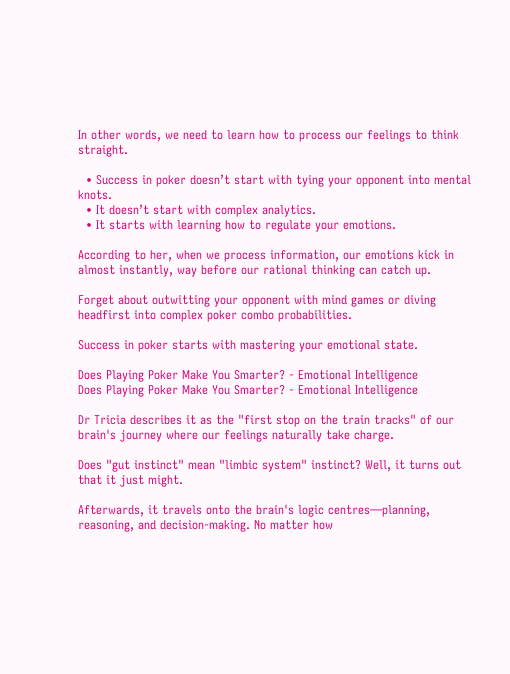In other words, we need to learn how to process our feelings to think straight.

  • Success in poker doesn’t start with tying your opponent into mental knots.
  • It doesn’t start with complex analytics.
  • It starts with learning how to regulate your emotions.

According to her, when we process information, our emotions kick in almost instantly, way before our rational thinking can catch up.

Forget about outwitting your opponent with mind games or diving headfirst into complex poker combo probabilities.

Success in poker starts with mastering your emotional state.

Does Playing Poker Make You Smarter? - Emotional Intelligence
Does Playing Poker Make You Smarter? - Emotional Intelligence

Dr Tricia describes it as the "first stop on the train tracks" of our brain's journey where our feelings naturally take charge.

Does "gut instinct" mean "limbic system" instinct? Well, it turns out that it just might.

Afterwards, it travels onto the brain's logic centres—planning, reasoning, and decision-making. No matter how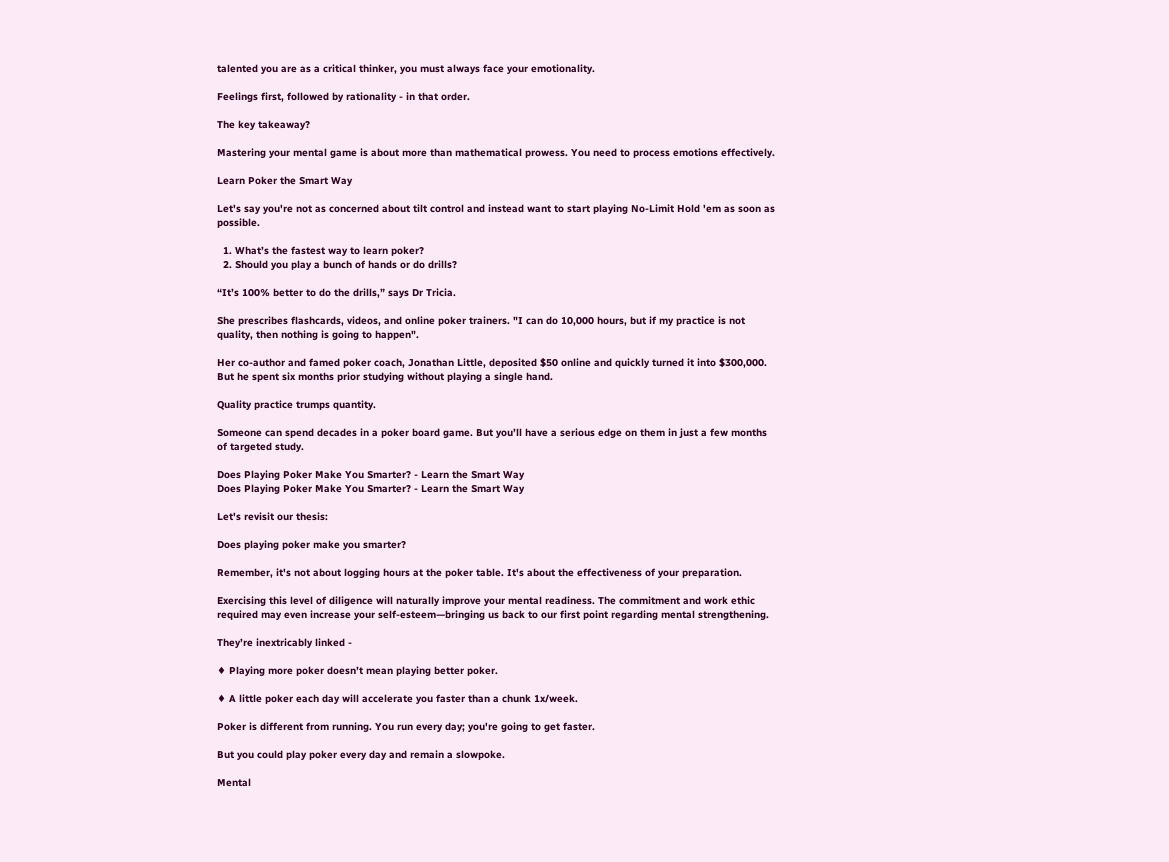talented you are as a critical thinker, you must always face your emotionality.

Feelings first, followed by rationality - in that order.

The key takeaway?

Mastering your mental game is about more than mathematical prowess. You need to process emotions effectively.

Learn Poker the Smart Way

Let's say you're not as concerned about tilt control and instead want to start playing No-Limit Hold 'em as soon as possible.

  1. What’s the fastest way to learn poker?
  2. Should you play a bunch of hands or do drills?

“It’s 100% better to do the drills,” says Dr Tricia.

She prescribes flashcards, videos, and online poker trainers. "I can do 10,000 hours, but if my practice is not quality, then nothing is going to happen".

Her co-author and famed poker coach, Jonathan Little, deposited $50 online and quickly turned it into $300,000. But he spent six months prior studying without playing a single hand.

Quality practice trumps quantity.

Someone can spend decades in a poker board game. But you’ll have a serious edge on them in just a few months of targeted study.

Does Playing Poker Make You Smarter? - Learn the Smart Way
Does Playing Poker Make You Smarter? - Learn the Smart Way

Let's revisit our thesis:

Does playing poker make you smarter?

Remember, it's not about logging hours at the poker table. It's about the effectiveness of your preparation.

Exercising this level of diligence will naturally improve your mental readiness. The commitment and work ethic required may even increase your self-esteem—bringing us back to our first point regarding mental strengthening.

They’re inextricably linked -

♦ Playing more poker doesn’t mean playing better poker.

♦ A little poker each day will accelerate you faster than a chunk 1x/week.

Poker is different from running. You run every day; you're going to get faster.

But you could play poker every day and remain a slowpoke.

Mental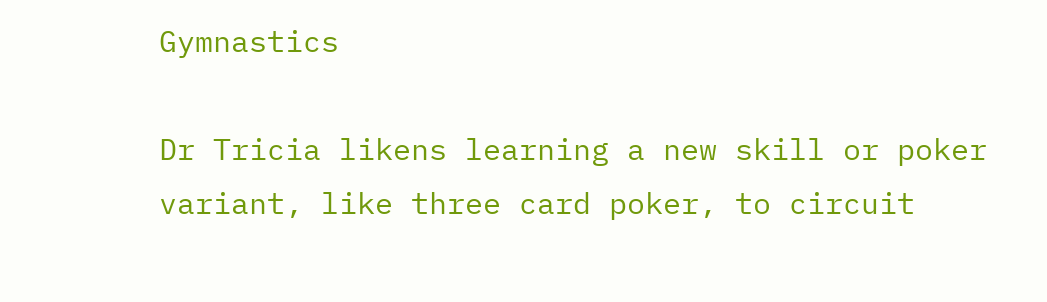Gymnastics

Dr Tricia likens learning a new skill or poker variant, like three card poker, to circuit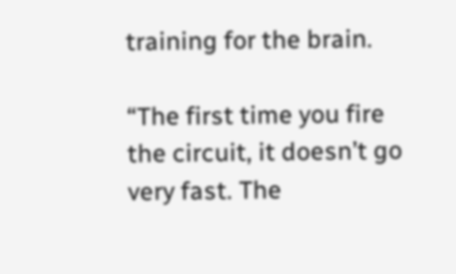training for the brain.

“The first time you fire the circuit, it doesn’t go very fast. The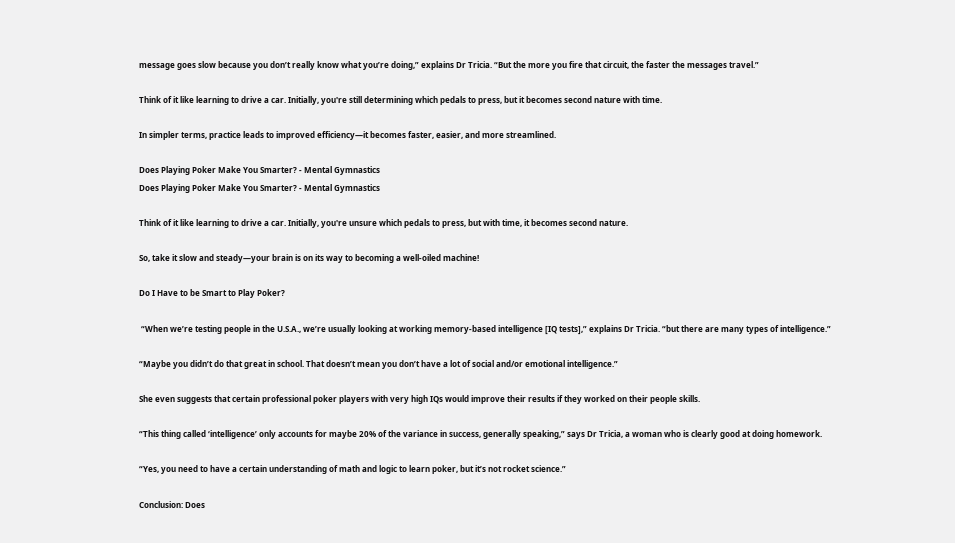message goes slow because you don’t really know what you’re doing,” explains Dr Tricia. “But the more you fire that circuit, the faster the messages travel.”

Think of it like learning to drive a car. Initially, you're still determining which pedals to press, but it becomes second nature with time.

In simpler terms, practice leads to improved efficiency—it becomes faster, easier, and more streamlined.

Does Playing Poker Make You Smarter? - Mental Gymnastics
Does Playing Poker Make You Smarter? - Mental Gymnastics

Think of it like learning to drive a car. Initially, you're unsure which pedals to press, but with time, it becomes second nature.

So, take it slow and steady—your brain is on its way to becoming a well-oiled machine!

Do I Have to be Smart to Play Poker?

 “When we’re testing people in the U.S.A., we’re usually looking at working memory-based intelligence [IQ tests],” explains Dr Tricia. “but there are many types of intelligence.”

“Maybe you didn’t do that great in school. That doesn’t mean you don’t have a lot of social and/or emotional intelligence.”

She even suggests that certain professional poker players with very high IQs would improve their results if they worked on their people skills.

“This thing called ‘intelligence’ only accounts for maybe 20% of the variance in success, generally speaking,” says Dr Tricia, a woman who is clearly good at doing homework.

“Yes, you need to have a certain understanding of math and logic to learn poker, but it’s not rocket science.”

Conclusion: Does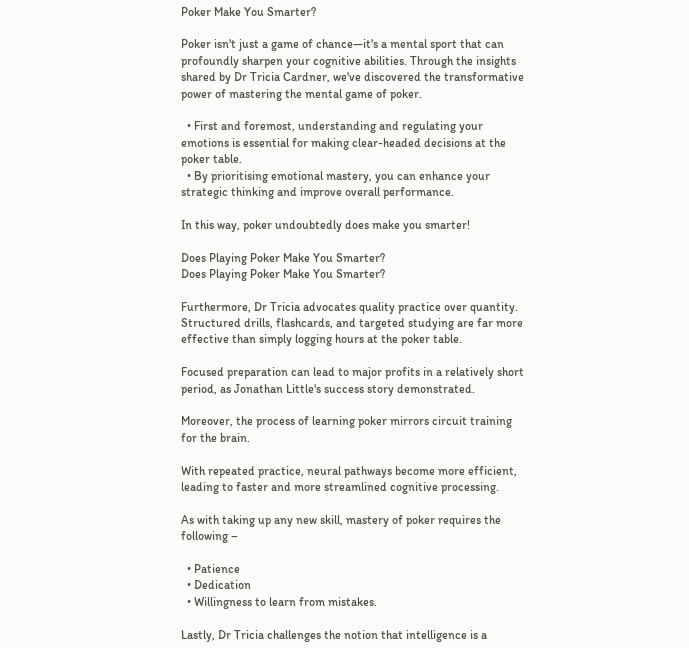Poker Make You Smarter?

Poker isn't just a game of chance—it's a mental sport that can profoundly sharpen your cognitive abilities. Through the insights shared by Dr Tricia Cardner, we've discovered the transformative power of mastering the mental game of poker.

  • First and foremost, understanding and regulating your emotions is essential for making clear-headed decisions at the poker table.
  • By prioritising emotional mastery, you can enhance your strategic thinking and improve overall performance.

In this way, poker undoubtedly does make you smarter!

Does Playing Poker Make You Smarter?
Does Playing Poker Make You Smarter?

Furthermore, Dr Tricia advocates quality practice over quantity. Structured drills, flashcards, and targeted studying are far more effective than simply logging hours at the poker table.

Focused preparation can lead to major profits in a relatively short period, as Jonathan Little's success story demonstrated.

Moreover, the process of learning poker mirrors circuit training for the brain.

With repeated practice, neural pathways become more efficient, leading to faster and more streamlined cognitive processing.

As with taking up any new skill, mastery of poker requires the following –

  • Patience
  • Dedication
  • Willingness to learn from mistakes.

Lastly, Dr Tricia challenges the notion that intelligence is a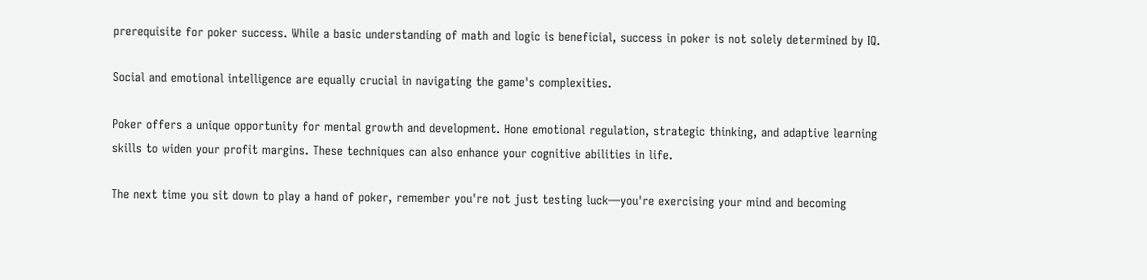prerequisite for poker success. While a basic understanding of math and logic is beneficial, success in poker is not solely determined by IQ.

Social and emotional intelligence are equally crucial in navigating the game's complexities.

Poker offers a unique opportunity for mental growth and development. Hone emotional regulation, strategic thinking, and adaptive learning skills to widen your profit margins. These techniques can also enhance your cognitive abilities in life.

The next time you sit down to play a hand of poker, remember you're not just testing luck—you're exercising your mind and becoming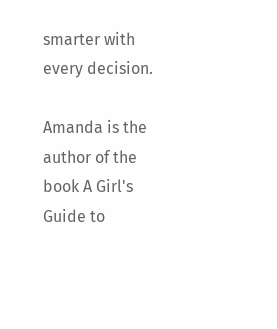smarter with every decision.

Amanda is the author of the book A Girl's Guide to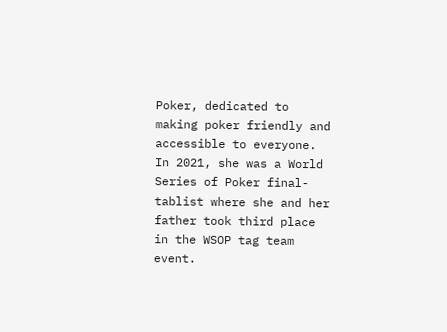Poker, dedicated to making poker friendly and accessible to everyone. In 2021, she was a World Series of Poker final-tablist where she and her father took third place in the WSOP tag team event.